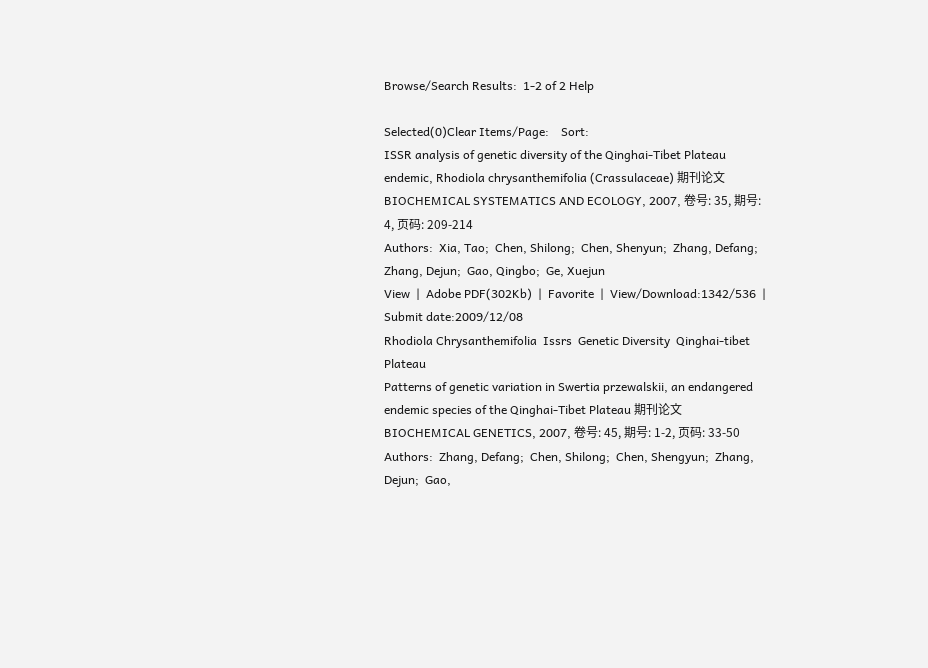Browse/Search Results:  1-2 of 2 Help

Selected(0)Clear Items/Page:    Sort:
ISSR analysis of genetic diversity of the Qinghai-Tibet Plateau endemic, Rhodiola chrysanthemifolia (Crassulaceae) 期刊论文
BIOCHEMICAL SYSTEMATICS AND ECOLOGY, 2007, 卷号: 35, 期号: 4, 页码: 209-214
Authors:  Xia, Tao;  Chen, Shilong;  Chen, Shenyun;  Zhang, Defang;  Zhang, Dejun;  Gao, Qingbo;  Ge, Xuejun
View  |  Adobe PDF(302Kb)  |  Favorite  |  View/Download:1342/536  |  Submit date:2009/12/08
Rhodiola Chrysanthemifolia  Issrs  Genetic Diversity  Qinghai-tibet Plateau
Patterns of genetic variation in Swertia przewalskii, an endangered endemic species of the Qinghai-Tibet Plateau 期刊论文
BIOCHEMICAL GENETICS, 2007, 卷号: 45, 期号: 1-2, 页码: 33-50
Authors:  Zhang, Defang;  Chen, Shilong;  Chen, Shengyun;  Zhang, Dejun;  Gao,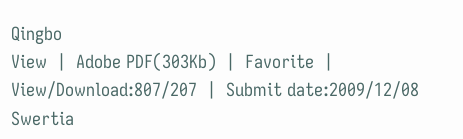Qingbo
View  |  Adobe PDF(303Kb)  |  Favorite  |  View/Download:807/207  |  Submit date:2009/12/08
Swertia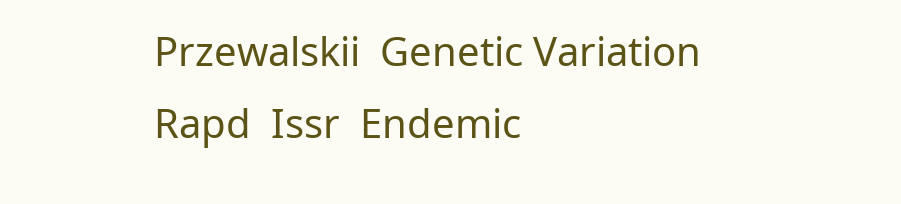Przewalskii  Genetic Variation  Rapd  Issr  Endemic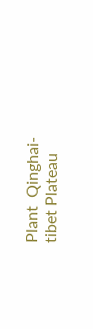Plant  Qinghai-tibet Plateau